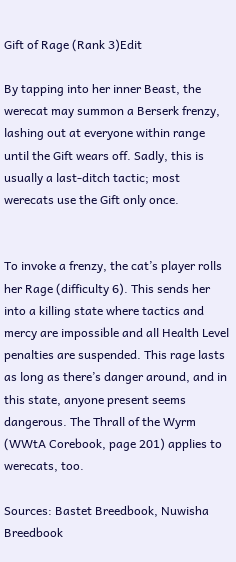Gift of Rage (Rank 3)Edit

By tapping into her inner Beast, the werecat may summon a Berserk frenzy, lashing out at everyone within range until the Gift wears off. Sadly, this is usually a last-ditch tactic; most werecats use the Gift only once.


To invoke a frenzy, the cat’s player rolls her Rage (difficulty 6). This sends her into a killing state where tactics and mercy are impossible and all Health Level penalties are suspended. This rage lasts as long as there’s danger around, and in this state, anyone present seems dangerous. The Thrall of the Wyrm (WWtA Corebook, page 201) applies to werecats, too.

Sources: Bastet Breedbook, Nuwisha Breedbook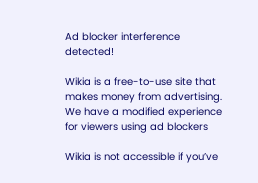Ad blocker interference detected!

Wikia is a free-to-use site that makes money from advertising. We have a modified experience for viewers using ad blockers

Wikia is not accessible if you’ve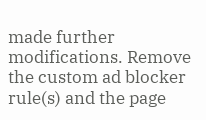made further modifications. Remove the custom ad blocker rule(s) and the page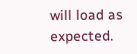will load as expected.